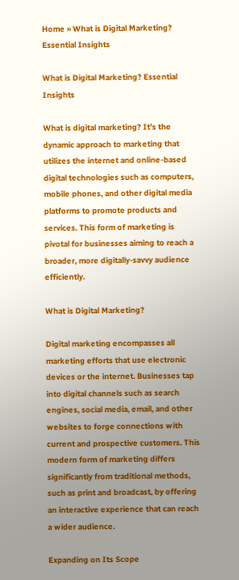Home » What is Digital Marketing? Essential Insights

What is Digital Marketing? Essential Insights

What is digital marketing? It’s the dynamic approach to marketing that utilizes the internet and online-based digital technologies such as computers, mobile phones, and other digital media platforms to promote products and services. This form of marketing is pivotal for businesses aiming to reach a broader, more digitally-savvy audience efficiently.

What is Digital Marketing?

Digital marketing encompasses all marketing efforts that use electronic devices or the internet. Businesses tap into digital channels such as search engines, social media, email, and other websites to forge connections with current and prospective customers. This modern form of marketing differs significantly from traditional methods, such as print and broadcast, by offering an interactive experience that can reach a wider audience.

Expanding on Its Scope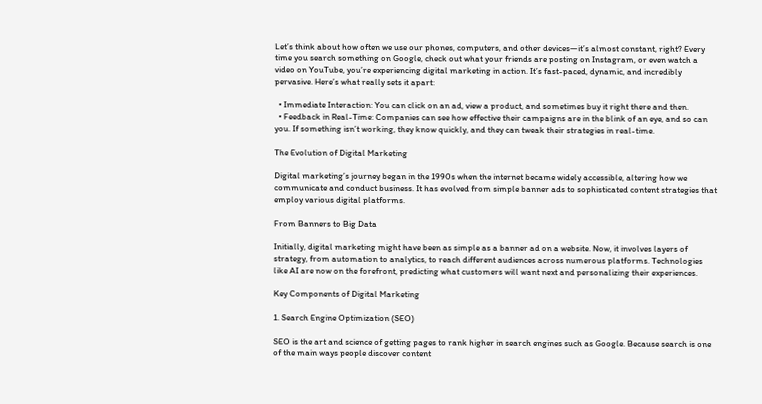Let’s think about how often we use our phones, computers, and other devices—it’s almost constant, right? Every time you search something on Google, check out what your friends are posting on Instagram, or even watch a video on YouTube, you’re experiencing digital marketing in action. It’s fast-paced, dynamic, and incredibly pervasive. Here’s what really sets it apart:

  • Immediate Interaction: You can click on an ad, view a product, and sometimes buy it right there and then.
  • Feedback in Real-Time: Companies can see how effective their campaigns are in the blink of an eye, and so can you. If something isn’t working, they know quickly, and they can tweak their strategies in real-time.

The Evolution of Digital Marketing

Digital marketing’s journey began in the 1990s when the internet became widely accessible, altering how we communicate and conduct business. It has evolved from simple banner ads to sophisticated content strategies that employ various digital platforms.

From Banners to Big Data

Initially, digital marketing might have been as simple as a banner ad on a website. Now, it involves layers of strategy, from automation to analytics, to reach different audiences across numerous platforms. Technologies like AI are now on the forefront, predicting what customers will want next and personalizing their experiences.

Key Components of Digital Marketing

1. Search Engine Optimization (SEO)

SEO is the art and science of getting pages to rank higher in search engines such as Google. Because search is one of the main ways people discover content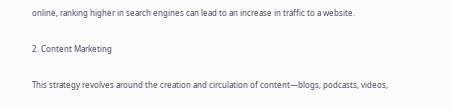online, ranking higher in search engines can lead to an increase in traffic to a website.

2. Content Marketing

This strategy revolves around the creation and circulation of content—blogs, podcasts, videos,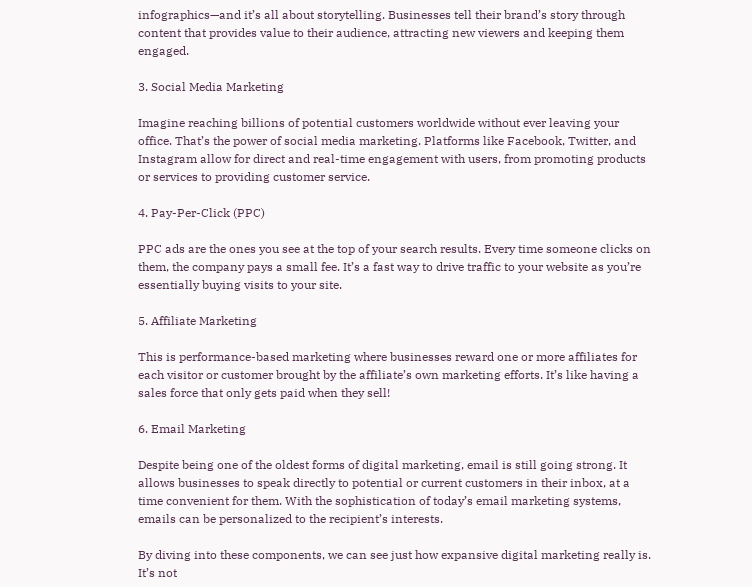infographics—and it’s all about storytelling. Businesses tell their brand’s story through content that provides value to their audience, attracting new viewers and keeping them engaged.

3. Social Media Marketing

Imagine reaching billions of potential customers worldwide without ever leaving your office. That’s the power of social media marketing. Platforms like Facebook, Twitter, and Instagram allow for direct and real-time engagement with users, from promoting products or services to providing customer service.

4. Pay-Per-Click (PPC)

PPC ads are the ones you see at the top of your search results. Every time someone clicks on them, the company pays a small fee. It’s a fast way to drive traffic to your website as you’re essentially buying visits to your site.

5. Affiliate Marketing

This is performance-based marketing where businesses reward one or more affiliates for each visitor or customer brought by the affiliate’s own marketing efforts. It’s like having a sales force that only gets paid when they sell!

6. Email Marketing

Despite being one of the oldest forms of digital marketing, email is still going strong. It allows businesses to speak directly to potential or current customers in their inbox, at a time convenient for them. With the sophistication of today’s email marketing systems, emails can be personalized to the recipient’s interests.

By diving into these components, we can see just how expansive digital marketing really is. It’s not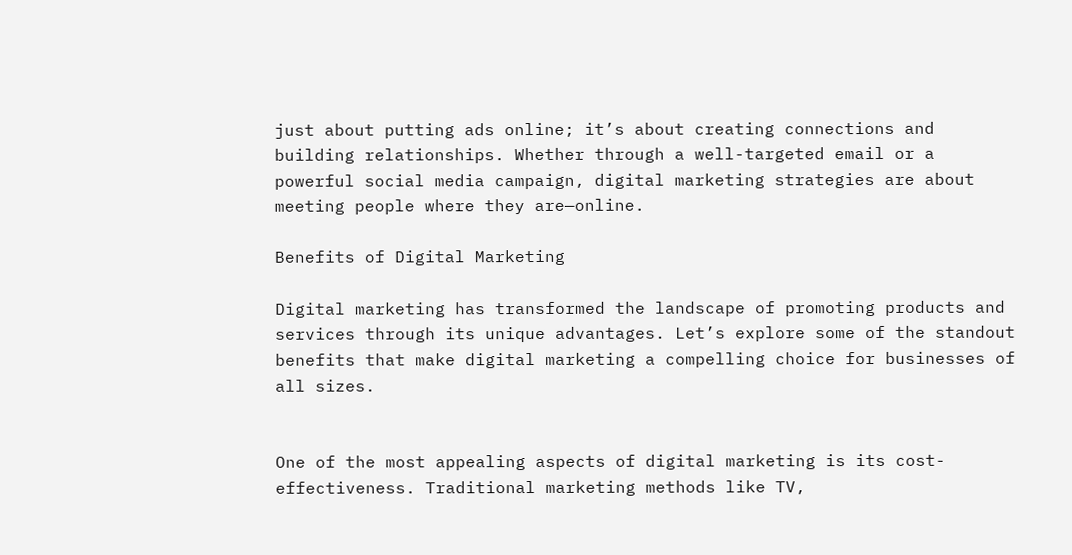just about putting ads online; it’s about creating connections and building relationships. Whether through a well-targeted email or a powerful social media campaign, digital marketing strategies are about meeting people where they are—online.

Benefits of Digital Marketing

Digital marketing has transformed the landscape of promoting products and services through its unique advantages. Let’s explore some of the standout benefits that make digital marketing a compelling choice for businesses of all sizes.


One of the most appealing aspects of digital marketing is its cost-effectiveness. Traditional marketing methods like TV,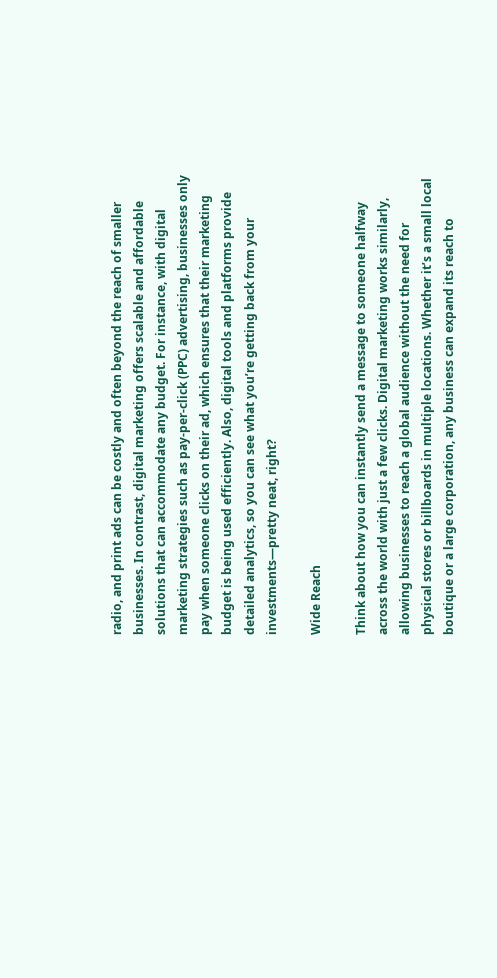radio, and print ads can be costly and often beyond the reach of smaller businesses. In contrast, digital marketing offers scalable and affordable solutions that can accommodate any budget. For instance, with digital marketing strategies such as pay-per-click (PPC) advertising, businesses only pay when someone clicks on their ad, which ensures that their marketing budget is being used efficiently. Also, digital tools and platforms provide detailed analytics, so you can see what you’re getting back from your investments—pretty neat, right?

Wide Reach

Think about how you can instantly send a message to someone halfway across the world with just a few clicks. Digital marketing works similarly, allowing businesses to reach a global audience without the need for physical stores or billboards in multiple locations. Whether it’s a small local boutique or a large corporation, any business can expand its reach to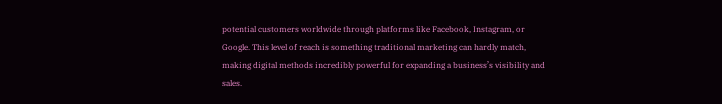potential customers worldwide through platforms like Facebook, Instagram, or Google. This level of reach is something traditional marketing can hardly match, making digital methods incredibly powerful for expanding a business’s visibility and sales.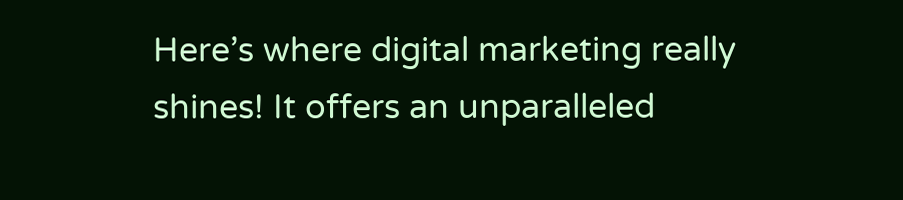Here’s where digital marketing really shines! It offers an unparalleled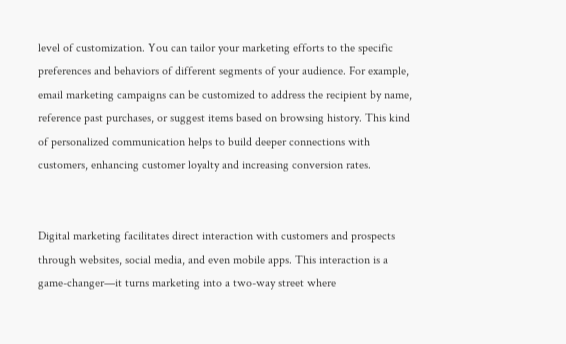level of customization. You can tailor your marketing efforts to the specific preferences and behaviors of different segments of your audience. For example, email marketing campaigns can be customized to address the recipient by name, reference past purchases, or suggest items based on browsing history. This kind of personalized communication helps to build deeper connections with customers, enhancing customer loyalty and increasing conversion rates.


Digital marketing facilitates direct interaction with customers and prospects through websites, social media, and even mobile apps. This interaction is a game-changer—it turns marketing into a two-way street where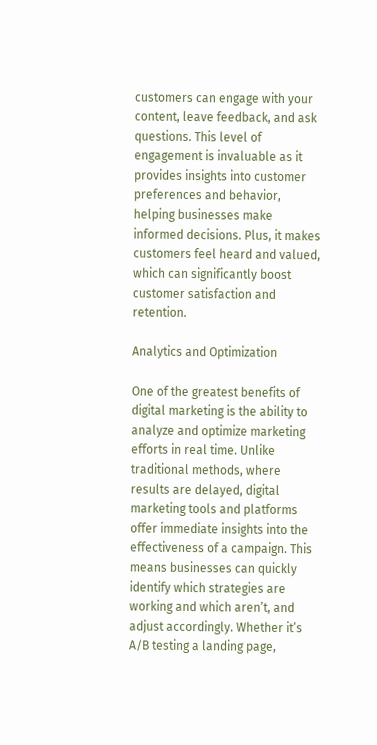customers can engage with your content, leave feedback, and ask questions. This level of engagement is invaluable as it provides insights into customer preferences and behavior, helping businesses make informed decisions. Plus, it makes customers feel heard and valued, which can significantly boost customer satisfaction and retention.

Analytics and Optimization

One of the greatest benefits of digital marketing is the ability to analyze and optimize marketing efforts in real time. Unlike traditional methods, where results are delayed, digital marketing tools and platforms offer immediate insights into the effectiveness of a campaign. This means businesses can quickly identify which strategies are working and which aren’t, and adjust accordingly. Whether it’s A/B testing a landing page,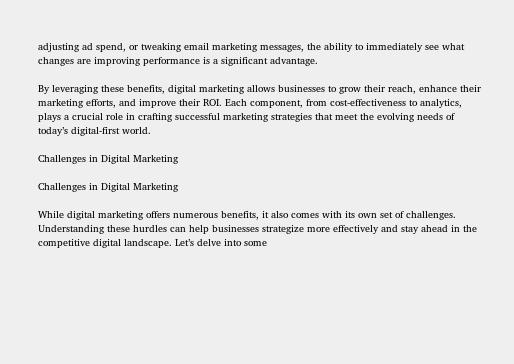adjusting ad spend, or tweaking email marketing messages, the ability to immediately see what changes are improving performance is a significant advantage.

By leveraging these benefits, digital marketing allows businesses to grow their reach, enhance their marketing efforts, and improve their ROI. Each component, from cost-effectiveness to analytics, plays a crucial role in crafting successful marketing strategies that meet the evolving needs of today’s digital-first world.

Challenges in Digital Marketing

Challenges in Digital Marketing

While digital marketing offers numerous benefits, it also comes with its own set of challenges. Understanding these hurdles can help businesses strategize more effectively and stay ahead in the competitive digital landscape. Let’s delve into some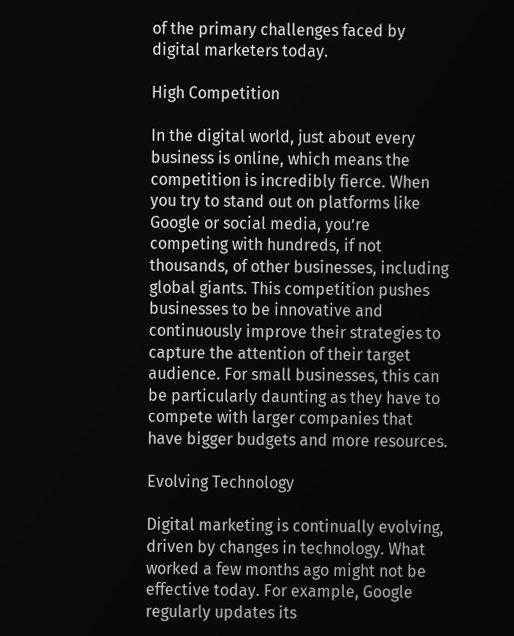of the primary challenges faced by digital marketers today.

High Competition

In the digital world, just about every business is online, which means the competition is incredibly fierce. When you try to stand out on platforms like Google or social media, you’re competing with hundreds, if not thousands, of other businesses, including global giants. This competition pushes businesses to be innovative and continuously improve their strategies to capture the attention of their target audience. For small businesses, this can be particularly daunting as they have to compete with larger companies that have bigger budgets and more resources.

Evolving Technology

Digital marketing is continually evolving, driven by changes in technology. What worked a few months ago might not be effective today. For example, Google regularly updates its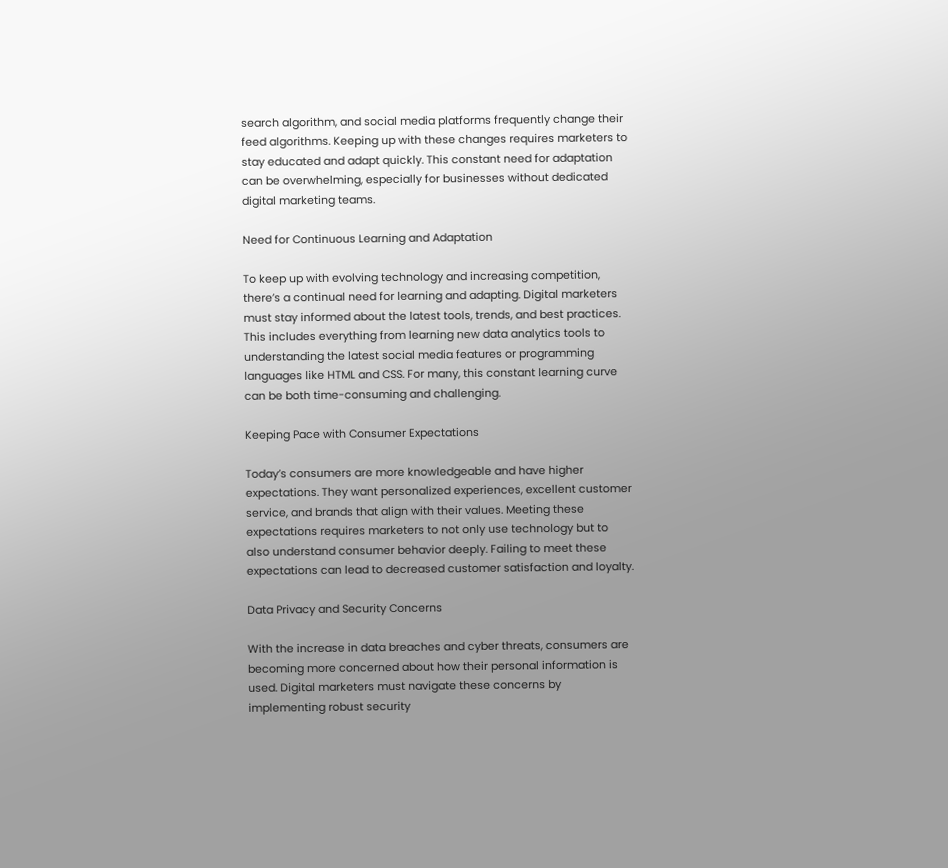search algorithm, and social media platforms frequently change their feed algorithms. Keeping up with these changes requires marketers to stay educated and adapt quickly. This constant need for adaptation can be overwhelming, especially for businesses without dedicated digital marketing teams.

Need for Continuous Learning and Adaptation

To keep up with evolving technology and increasing competition, there’s a continual need for learning and adapting. Digital marketers must stay informed about the latest tools, trends, and best practices. This includes everything from learning new data analytics tools to understanding the latest social media features or programming languages like HTML and CSS. For many, this constant learning curve can be both time-consuming and challenging.

Keeping Pace with Consumer Expectations

Today’s consumers are more knowledgeable and have higher expectations. They want personalized experiences, excellent customer service, and brands that align with their values. Meeting these expectations requires marketers to not only use technology but to also understand consumer behavior deeply. Failing to meet these expectations can lead to decreased customer satisfaction and loyalty.

Data Privacy and Security Concerns

With the increase in data breaches and cyber threats, consumers are becoming more concerned about how their personal information is used. Digital marketers must navigate these concerns by implementing robust security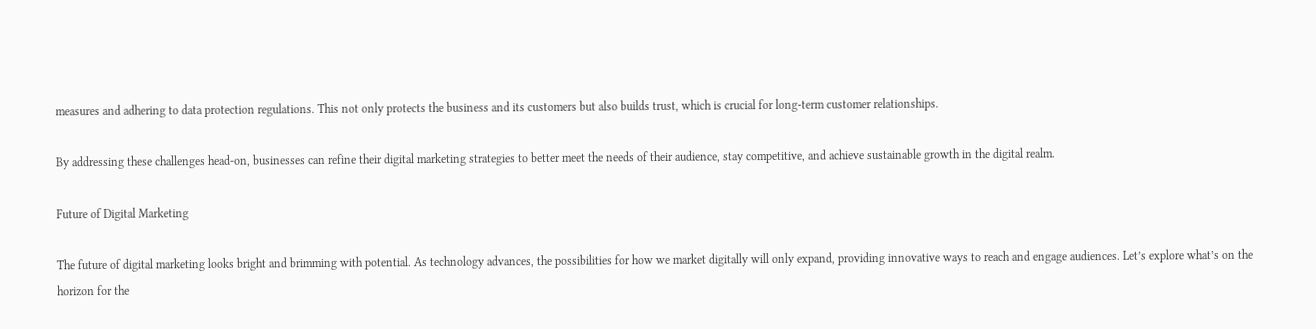measures and adhering to data protection regulations. This not only protects the business and its customers but also builds trust, which is crucial for long-term customer relationships.

By addressing these challenges head-on, businesses can refine their digital marketing strategies to better meet the needs of their audience, stay competitive, and achieve sustainable growth in the digital realm.

Future of Digital Marketing

The future of digital marketing looks bright and brimming with potential. As technology advances, the possibilities for how we market digitally will only expand, providing innovative ways to reach and engage audiences. Let’s explore what’s on the horizon for the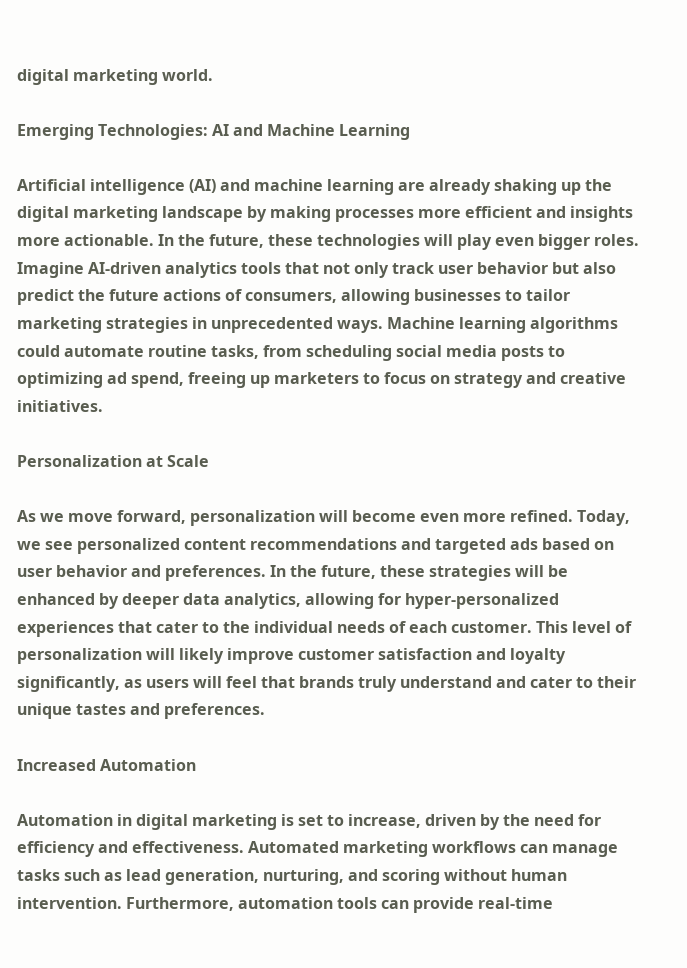digital marketing world.

Emerging Technologies: AI and Machine Learning

Artificial intelligence (AI) and machine learning are already shaking up the digital marketing landscape by making processes more efficient and insights more actionable. In the future, these technologies will play even bigger roles. Imagine AI-driven analytics tools that not only track user behavior but also predict the future actions of consumers, allowing businesses to tailor marketing strategies in unprecedented ways. Machine learning algorithms could automate routine tasks, from scheduling social media posts to optimizing ad spend, freeing up marketers to focus on strategy and creative initiatives.

Personalization at Scale

As we move forward, personalization will become even more refined. Today, we see personalized content recommendations and targeted ads based on user behavior and preferences. In the future, these strategies will be enhanced by deeper data analytics, allowing for hyper-personalized experiences that cater to the individual needs of each customer. This level of personalization will likely improve customer satisfaction and loyalty significantly, as users will feel that brands truly understand and cater to their unique tastes and preferences.

Increased Automation

Automation in digital marketing is set to increase, driven by the need for efficiency and effectiveness. Automated marketing workflows can manage tasks such as lead generation, nurturing, and scoring without human intervention. Furthermore, automation tools can provide real-time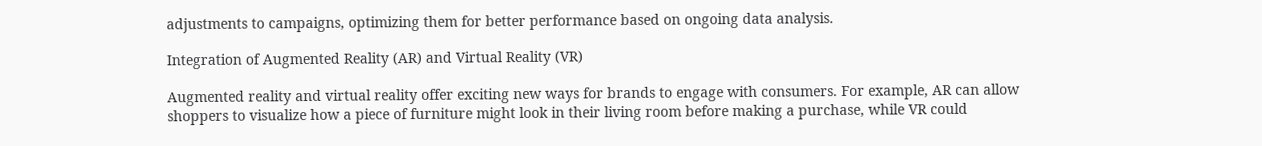adjustments to campaigns, optimizing them for better performance based on ongoing data analysis.

Integration of Augmented Reality (AR) and Virtual Reality (VR)

Augmented reality and virtual reality offer exciting new ways for brands to engage with consumers. For example, AR can allow shoppers to visualize how a piece of furniture might look in their living room before making a purchase, while VR could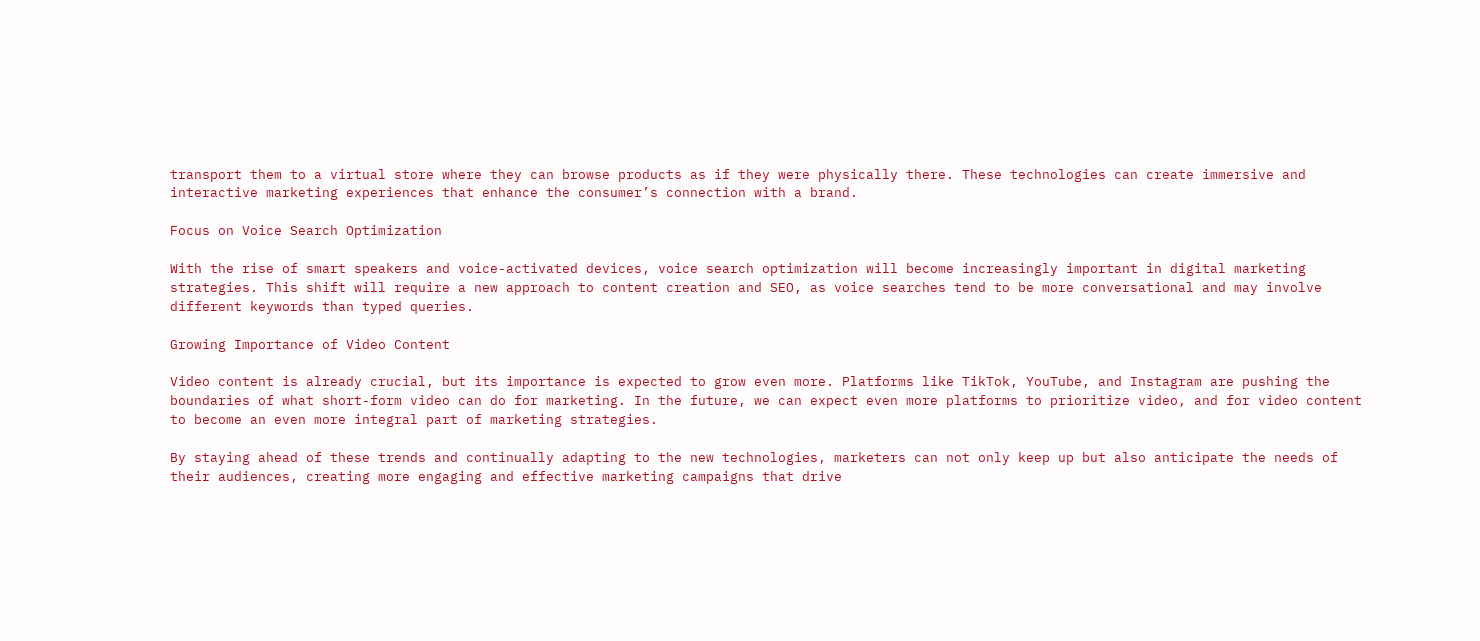transport them to a virtual store where they can browse products as if they were physically there. These technologies can create immersive and interactive marketing experiences that enhance the consumer’s connection with a brand.

Focus on Voice Search Optimization

With the rise of smart speakers and voice-activated devices, voice search optimization will become increasingly important in digital marketing strategies. This shift will require a new approach to content creation and SEO, as voice searches tend to be more conversational and may involve different keywords than typed queries.

Growing Importance of Video Content

Video content is already crucial, but its importance is expected to grow even more. Platforms like TikTok, YouTube, and Instagram are pushing the boundaries of what short-form video can do for marketing. In the future, we can expect even more platforms to prioritize video, and for video content to become an even more integral part of marketing strategies.

By staying ahead of these trends and continually adapting to the new technologies, marketers can not only keep up but also anticipate the needs of their audiences, creating more engaging and effective marketing campaigns that drive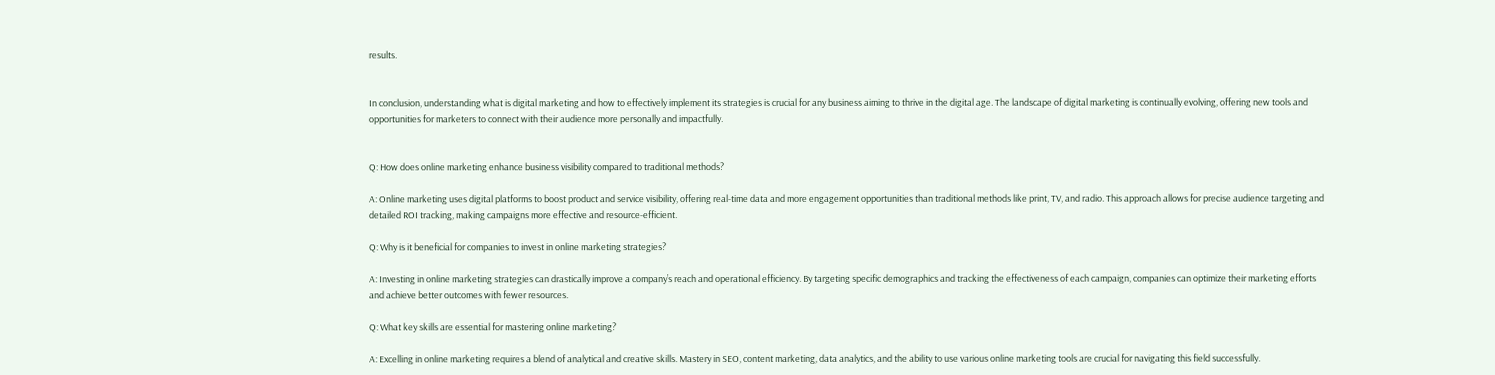results.


In conclusion, understanding what is digital marketing and how to effectively implement its strategies is crucial for any business aiming to thrive in the digital age. The landscape of digital marketing is continually evolving, offering new tools and opportunities for marketers to connect with their audience more personally and impactfully.


Q: How does online marketing enhance business visibility compared to traditional methods?

A: Online marketing uses digital platforms to boost product and service visibility, offering real-time data and more engagement opportunities than traditional methods like print, TV, and radio. This approach allows for precise audience targeting and detailed ROI tracking, making campaigns more effective and resource-efficient.

Q: Why is it beneficial for companies to invest in online marketing strategies?

A: Investing in online marketing strategies can drastically improve a company’s reach and operational efficiency. By targeting specific demographics and tracking the effectiveness of each campaign, companies can optimize their marketing efforts and achieve better outcomes with fewer resources.

Q: What key skills are essential for mastering online marketing?

A: Excelling in online marketing requires a blend of analytical and creative skills. Mastery in SEO, content marketing, data analytics, and the ability to use various online marketing tools are crucial for navigating this field successfully.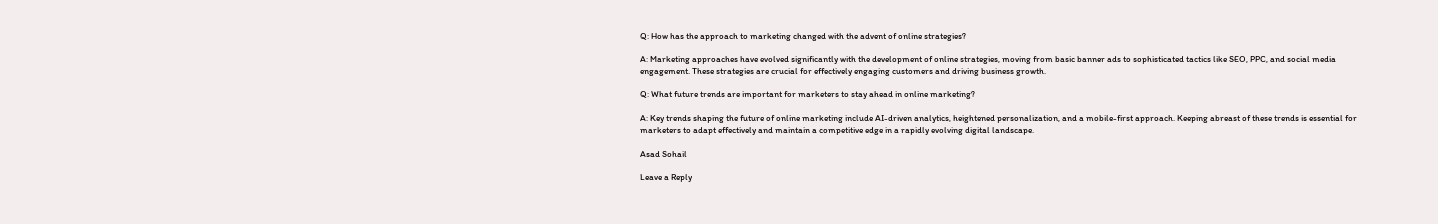Q: How has the approach to marketing changed with the advent of online strategies?

A: Marketing approaches have evolved significantly with the development of online strategies, moving from basic banner ads to sophisticated tactics like SEO, PPC, and social media engagement. These strategies are crucial for effectively engaging customers and driving business growth.

Q: What future trends are important for marketers to stay ahead in online marketing?

A: Key trends shaping the future of online marketing include AI-driven analytics, heightened personalization, and a mobile-first approach. Keeping abreast of these trends is essential for marketers to adapt effectively and maintain a competitive edge in a rapidly evolving digital landscape.

Asad Sohail

Leave a Reply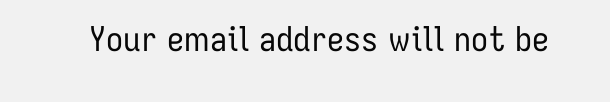Your email address will not be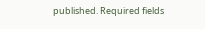published. Required fields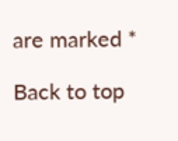are marked *

Back to top